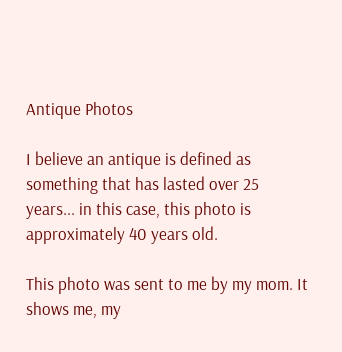Antique Photos

I believe an antique is defined as something that has lasted over 25 years... in this case, this photo is approximately 40 years old.

This photo was sent to me by my mom. It shows me, my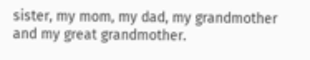sister, my mom, my dad, my grandmother and my great grandmother.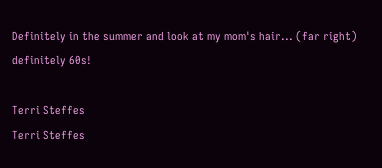Definitely in the summer and look at my mom's hair... (far right) definitely 60s!

Terri Steffes
Terri Steffes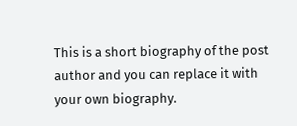This is a short biography of the post author and you can replace it with your own biography.